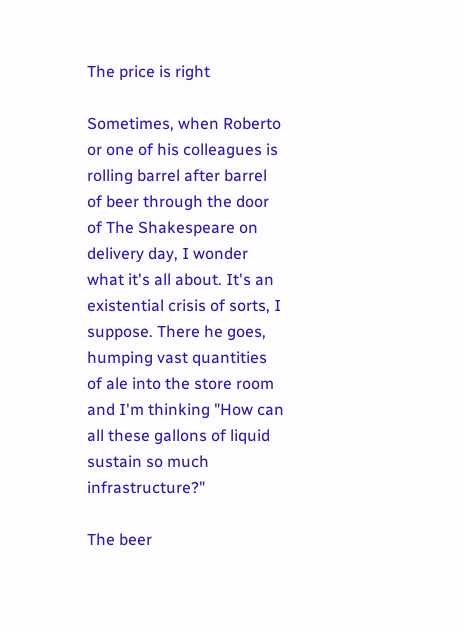The price is right

Sometimes, when Roberto or one of his colleagues is rolling barrel after barrel of beer through the door of The Shakespeare on delivery day, I wonder what it's all about. It's an existential crisis of sorts, I suppose. There he goes, humping vast quantities of ale into the store room and I'm thinking "How can all these gallons of liquid sustain so much infrastructure?"

The beer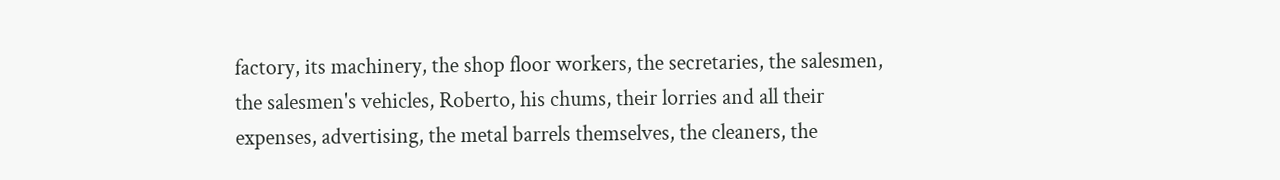factory, its machinery, the shop floor workers, the secretaries, the salesmen, the salesmen's vehicles, Roberto, his chums, their lorries and all their expenses, advertising, the metal barrels themselves, the cleaners, the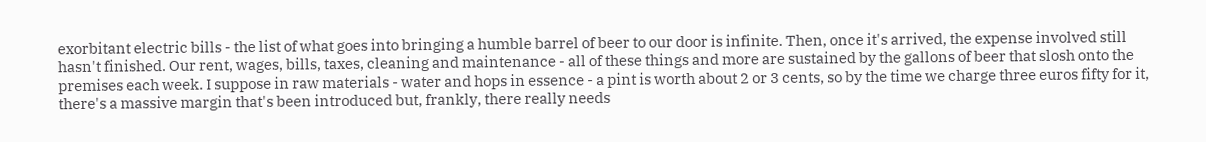exorbitant electric bills - the list of what goes into bringing a humble barrel of beer to our door is infinite. Then, once it's arrived, the expense involved still hasn't finished. Our rent, wages, bills, taxes, cleaning and maintenance - all of these things and more are sustained by the gallons of beer that slosh onto the premises each week. I suppose in raw materials - water and hops in essence - a pint is worth about 2 or 3 cents, so by the time we charge three euros fifty for it, there's a massive margin that's been introduced but, frankly, there really needs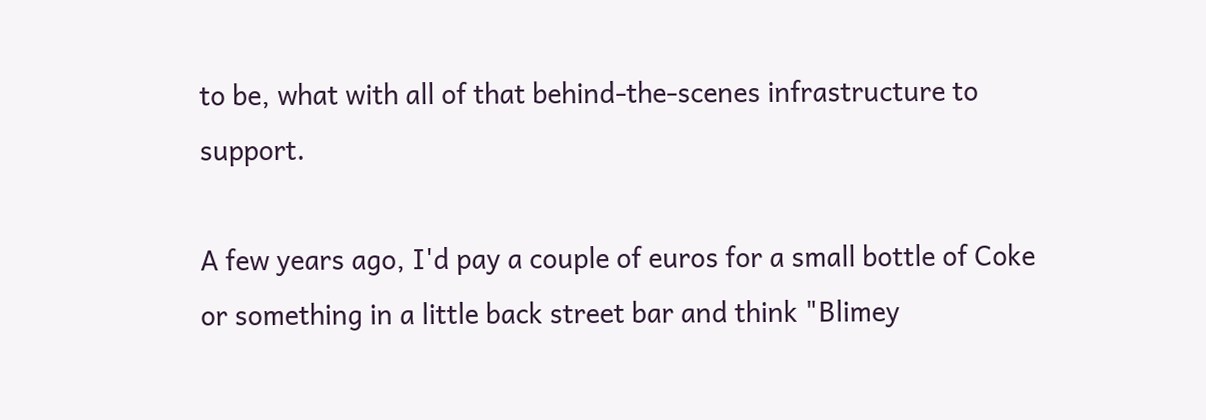to be, what with all of that behind-the-scenes infrastructure to support.

A few years ago, I'd pay a couple of euros for a small bottle of Coke or something in a little back street bar and think "Blimey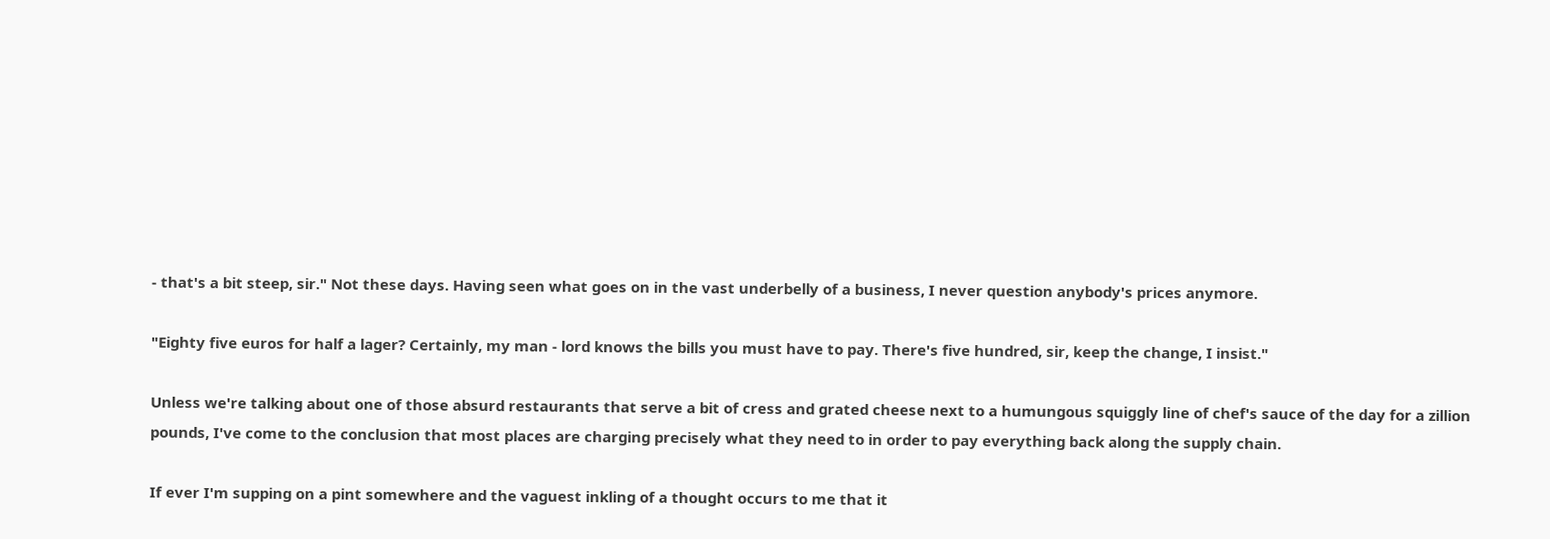- that's a bit steep, sir." Not these days. Having seen what goes on in the vast underbelly of a business, I never question anybody's prices anymore.

"Eighty five euros for half a lager? Certainly, my man - lord knows the bills you must have to pay. There's five hundred, sir, keep the change, I insist."

Unless we're talking about one of those absurd restaurants that serve a bit of cress and grated cheese next to a humungous squiggly line of chef's sauce of the day for a zillion pounds, I've come to the conclusion that most places are charging precisely what they need to in order to pay everything back along the supply chain.

If ever I'm supping on a pint somewhere and the vaguest inkling of a thought occurs to me that it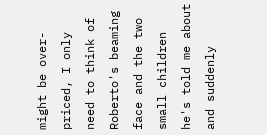might be over-priced, I only need to think of Roberto's beaming face and the two small children he's told me about and suddenly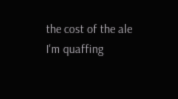the cost of the ale I'm quaffing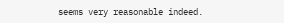seems very reasonable indeed.